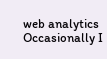web analytics
Occasionally I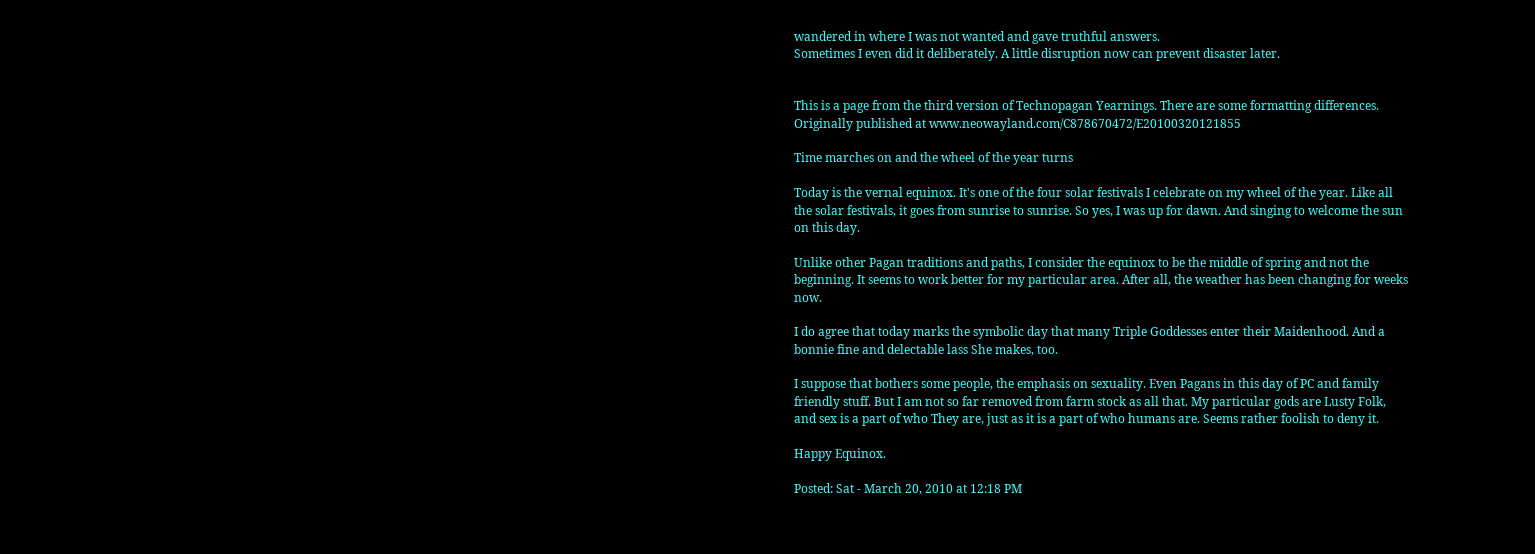wandered in where I was not wanted and gave truthful answers.
Sometimes I even did it deliberately. A little disruption now can prevent disaster later.


This is a page from the third version of Technopagan Yearnings. There are some formatting differences. Originally published at www.neowayland.com/C878670472/E20100320121855

Time marches on and the wheel of the year turns

Today is the vernal equinox. It's one of the four solar festivals I celebrate on my wheel of the year. Like all the solar festivals, it goes from sunrise to sunrise. So yes, I was up for dawn. And singing to welcome the sun on this day.

Unlike other Pagan traditions and paths, I consider the equinox to be the middle of spring and not the beginning. It seems to work better for my particular area. After all, the weather has been changing for weeks now.

I do agree that today marks the symbolic day that many Triple Goddesses enter their Maidenhood. And a bonnie fine and delectable lass She makes, too.

I suppose that bothers some people, the emphasis on sexuality. Even Pagans in this day of PC and family friendly stuff. But I am not so far removed from farm stock as all that. My particular gods are Lusty Folk, and sex is a part of who They are, just as it is a part of who humans are. Seems rather foolish to deny it.

Happy Equinox.

Posted: Sat - March 20, 2010 at 12:18 PM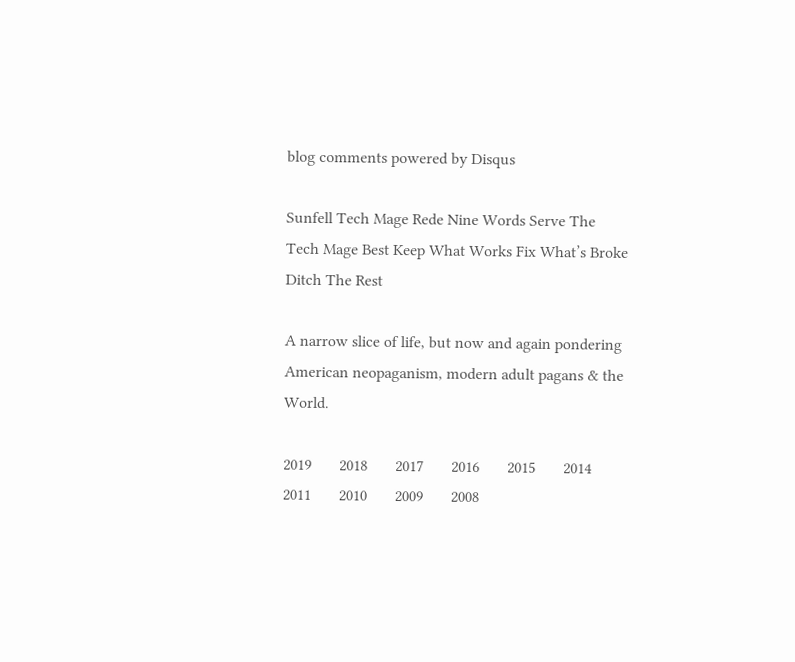blog comments powered by Disqus

Sunfell Tech Mage Rede Nine Words Serve The Tech Mage Best Keep What Works Fix What’s Broke Ditch The Rest

A narrow slice of life, but now and again pondering American neopaganism, modern adult pagans & the World.

2019       2018       2017       2016       2015       2014       2011       2010       2009       2008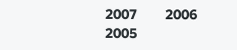2007       2006       2005